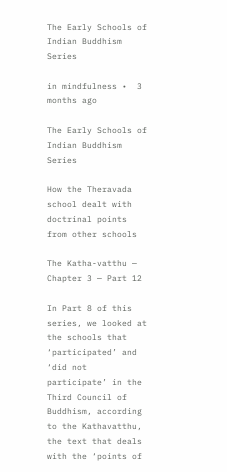The Early Schools of Indian Buddhism Series

in mindfulness •  3 months ago

The Early Schools of Indian Buddhism Series

How the Theravada school dealt with doctrinal points from other schools

The Katha-vatthu — Chapter 3 — Part 12

In Part 8 of this series, we looked at the schools that ‘participated’ and ‘did not participate’ in the Third Council of Buddhism, according to the Kathavatthu, the text that deals with the ‘points of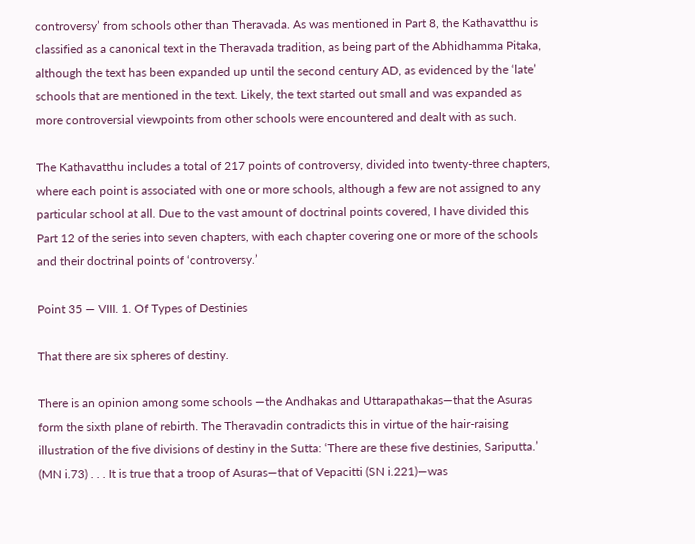controversy’ from schools other than Theravada. As was mentioned in Part 8, the Kathavatthu is classified as a canonical text in the Theravada tradition, as being part of the Abhidhamma Pitaka, although the text has been expanded up until the second century AD, as evidenced by the ‘late’ schools that are mentioned in the text. Likely, the text started out small and was expanded as more controversial viewpoints from other schools were encountered and dealt with as such.

The Kathavatthu includes a total of 217 points of controversy, divided into twenty-three chapters, where each point is associated with one or more schools, although a few are not assigned to any particular school at all. Due to the vast amount of doctrinal points covered, I have divided this Part 12 of the series into seven chapters, with each chapter covering one or more of the schools and their doctrinal points of ‘controversy.’

Point 35 — VIII. 1. Of Types of Destinies

That there are six spheres of destiny.

There is an opinion among some schools —the Andhakas and Uttarapathakas—that the Asuras form the sixth plane of rebirth. The Theravadin contradicts this in virtue of the hair-raising illustration of the five divisions of destiny in the Sutta: ‘There are these five destinies, Sariputta.’ (MN i.73) . . . It is true that a troop of Asuras—that of Vepacitti (SN i.221)—was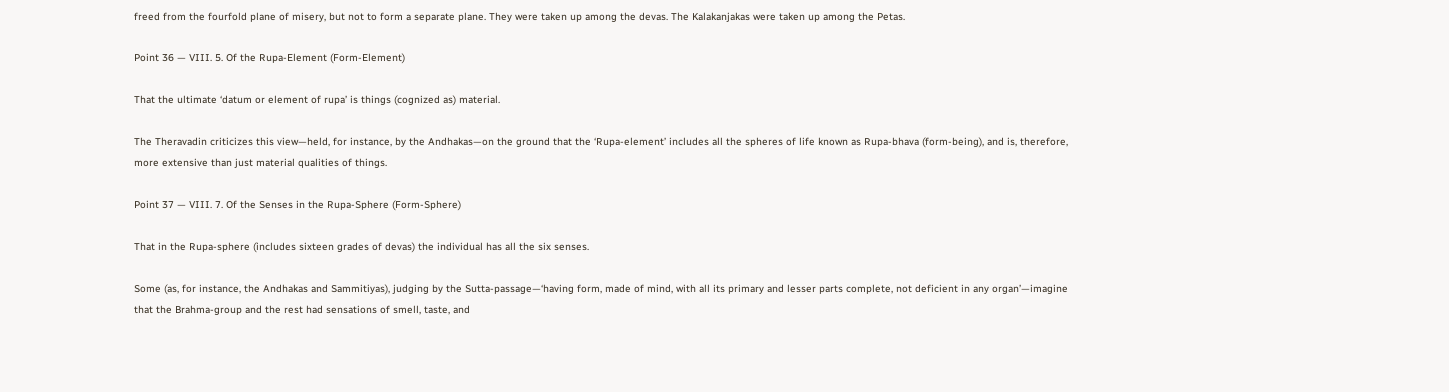freed from the fourfold plane of misery, but not to form a separate plane. They were taken up among the devas. The Kalakanjakas were taken up among the Petas.

Point 36 — VIII. 5. Of the Rupa-Element (Form-Element)

That the ultimate ‘datum or element of rupa’ is things (cognized as) material.

The Theravadin criticizes this view—held, for instance, by the Andhakas—on the ground that the ‘Rupa-element’ includes all the spheres of life known as Rupa-bhava (form-being), and is, therefore, more extensive than just material qualities of things.

Point 37 — VIII. 7. Of the Senses in the Rupa-Sphere (Form-Sphere)

That in the Rupa-sphere (includes sixteen grades of devas) the individual has all the six senses.

Some (as, for instance, the Andhakas and Sammitiyas), judging by the Sutta-passage—‘having form, made of mind, with all its primary and lesser parts complete, not deficient in any organ’—imagine that the Brahma-group and the rest had sensations of smell, taste, and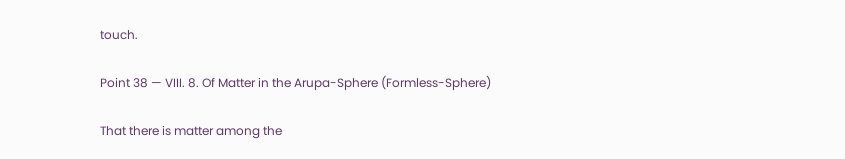touch.

Point 38 — VIII. 8. Of Matter in the Arupa-Sphere (Formless-Sphere)

That there is matter among the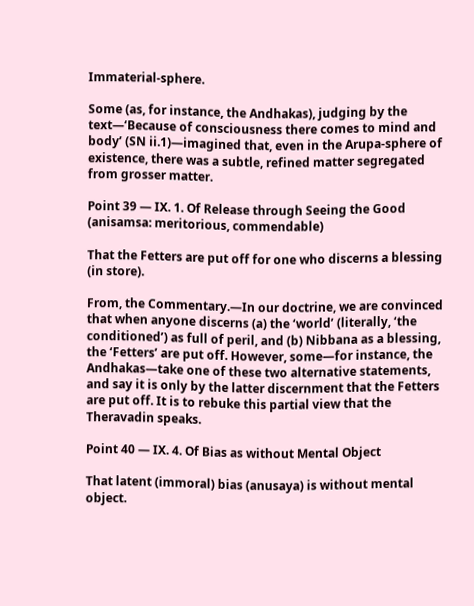Immaterial-sphere.

Some (as, for instance, the Andhakas), judging by the text—‘Because of consciousness there comes to mind and body’ (SN ii.1)—imagined that, even in the Arupa-sphere of existence, there was a subtle, refined matter segregated from grosser matter.

Point 39 — IX. 1. Of Release through Seeing the Good (anisamsa: meritorious, commendable)

That the Fetters are put off for one who discerns a blessing (in store).

From, the Commentary.—In our doctrine, we are convinced that when anyone discerns (a) the ‘world’ (literally, ‘the conditioned’) as full of peril, and (b) Nibbana as a blessing, the ‘Fetters’ are put off. However, some—for instance, the Andhakas—take one of these two alternative statements, and say it is only by the latter discernment that the Fetters are put off. It is to rebuke this partial view that the Theravadin speaks.

Point 40 — IX. 4. Of Bias as without Mental Object

That latent (immoral) bias (anusaya) is without mental object.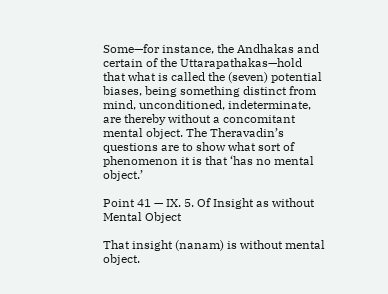Some—for instance, the Andhakas and certain of the Uttarapathakas—hold that what is called the (seven) potential biases, being something distinct from mind, unconditioned, indeterminate, are thereby without a concomitant mental object. The Theravadin’s questions are to show what sort of phenomenon it is that ‘has no mental object.’

Point 41 — IX. 5. Of Insight as without Mental Object

That insight (nanam) is without mental object.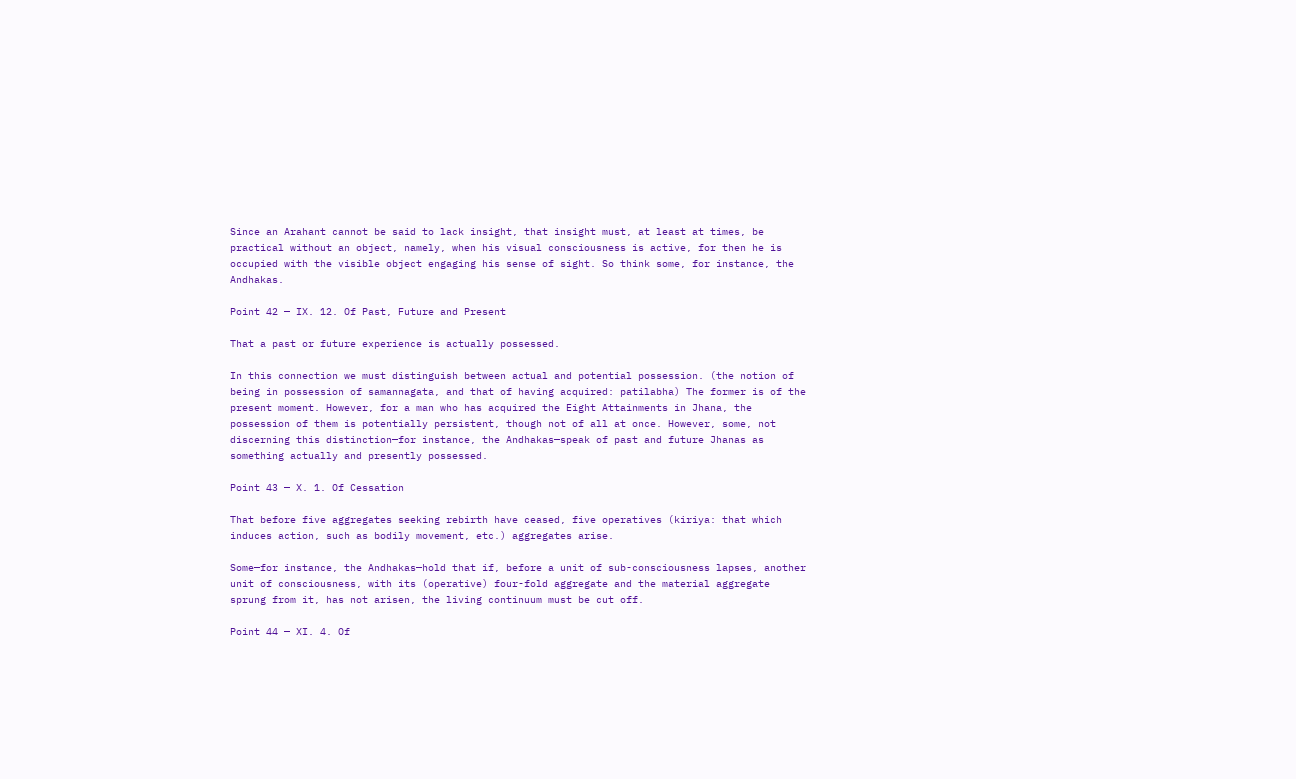Since an Arahant cannot be said to lack insight, that insight must, at least at times, be practical without an object, namely, when his visual consciousness is active, for then he is occupied with the visible object engaging his sense of sight. So think some, for instance, the Andhakas.

Point 42 — IX. 12. Of Past, Future and Present

That a past or future experience is actually possessed.

In this connection we must distinguish between actual and potential possession. (the notion of being in possession of samannagata, and that of having acquired: patilabha) The former is of the present moment. However, for a man who has acquired the Eight Attainments in Jhana, the possession of them is potentially persistent, though not of all at once. However, some, not discerning this distinction—for instance, the Andhakas—speak of past and future Jhanas as something actually and presently possessed.

Point 43 — X. 1. Of Cessation

That before five aggregates seeking rebirth have ceased, five operatives (kiriya: that which induces action, such as bodily movement, etc.) aggregates arise.

Some—for instance, the Andhakas—hold that if, before a unit of sub-consciousness lapses, another unit of consciousness, with its (operative) four-fold aggregate and the material aggregate sprung from it, has not arisen, the living continuum must be cut off.

Point 44 — XI. 4. Of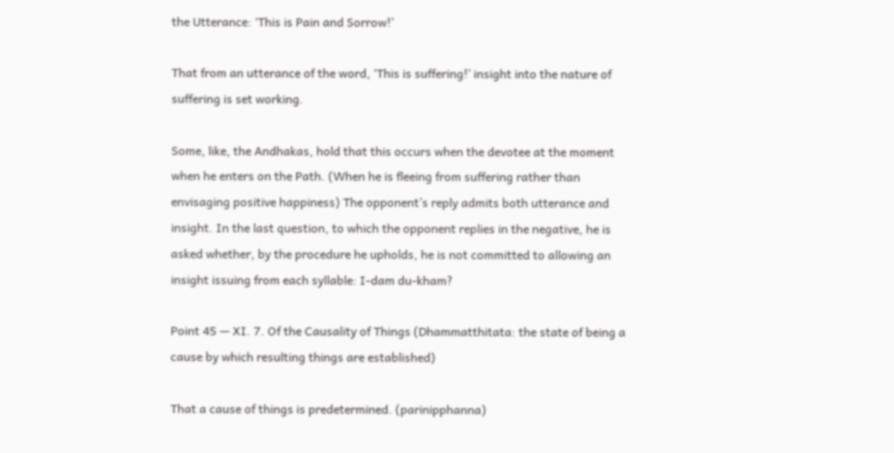the Utterance: ‘This is Pain and Sorrow!’

That from an utterance of the word, ‘This is suffering!’ insight into the nature of suffering is set working.

Some, like, the Andhakas, hold that this occurs when the devotee at the moment when he enters on the Path. (When he is fleeing from suffering rather than envisaging positive happiness) The opponent’s reply admits both utterance and insight. In the last question, to which the opponent replies in the negative, he is asked whether, by the procedure he upholds, he is not committed to allowing an insight issuing from each syllable: I-dam du-kham?

Point 45 — XI. 7. Of the Causality of Things (Dhammatthitata: the state of being a cause by which resulting things are established)

That a cause of things is predetermined. (parinipphanna)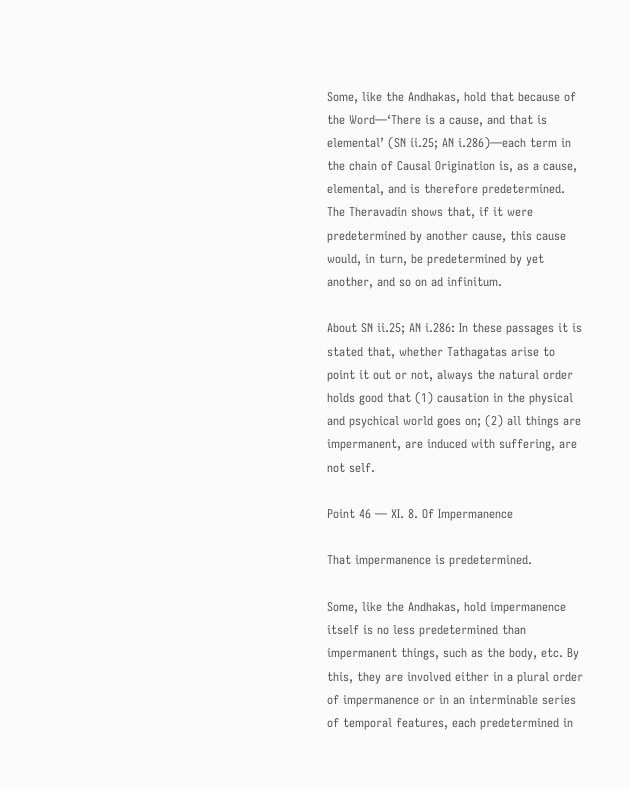Some, like the Andhakas, hold that because of the Word—‘There is a cause, and that is elemental’ (SN ii.25; AN i.286)—each term in the chain of Causal Origination is, as a cause, elemental, and is therefore predetermined. The Theravadin shows that, if it were predetermined by another cause, this cause would, in turn, be predetermined by yet another, and so on ad infinitum.

About SN ii.25; AN i.286: In these passages it is stated that, whether Tathagatas arise to point it out or not, always the natural order holds good that (1) causation in the physical and psychical world goes on; (2) all things are impermanent, are induced with suffering, are not self.

Point 46 — XI. 8. Of Impermanence

That impermanence is predetermined.

Some, like the Andhakas, hold impermanence itself is no less predetermined than impermanent things, such as the body, etc. By this, they are involved either in a plural order of impermanence or in an interminable series of temporal features, each predetermined in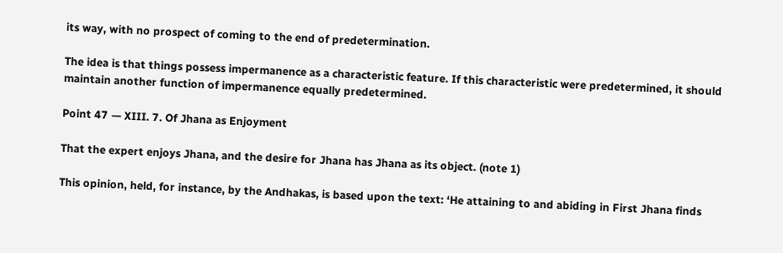its way, with no prospect of coming to the end of predetermination.

The idea is that things possess impermanence as a characteristic feature. If this characteristic were predetermined, it should maintain another function of impermanence equally predetermined.

Point 47 — XIII. 7. Of Jhana as Enjoyment

That the expert enjoys Jhana, and the desire for Jhana has Jhana as its object. (note 1)

This opinion, held, for instance, by the Andhakas, is based upon the text: ‘He attaining to and abiding in First Jhana finds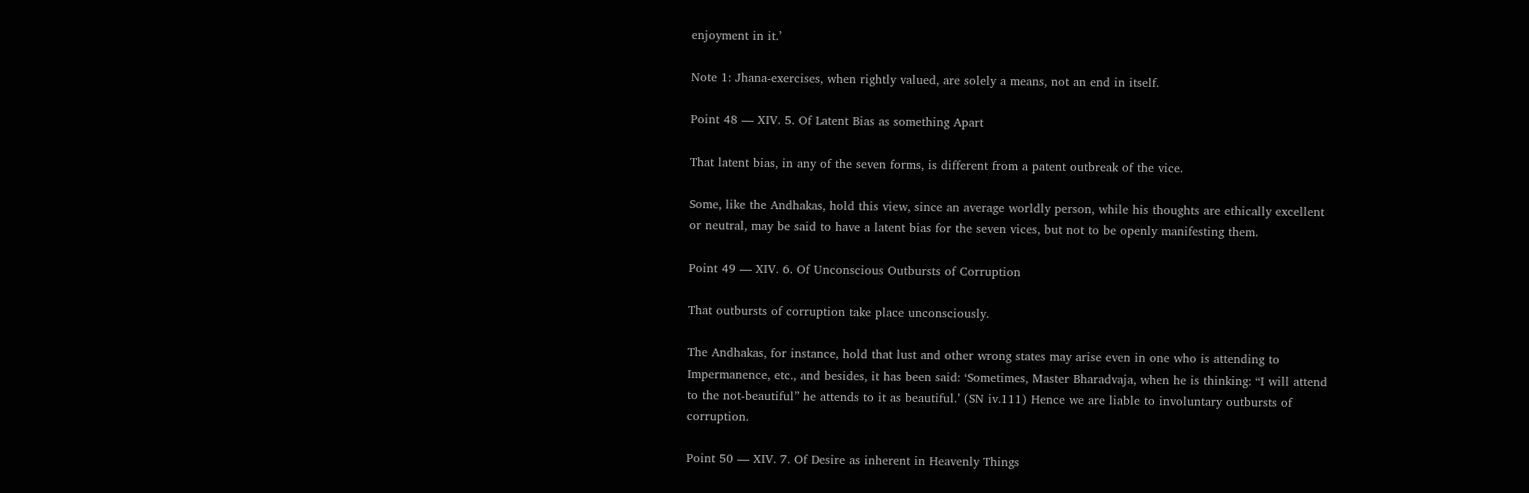enjoyment in it.’

Note 1: Jhana-exercises, when rightly valued, are solely a means, not an end in itself.

Point 48 — XIV. 5. Of Latent Bias as something Apart

That latent bias, in any of the seven forms, is different from a patent outbreak of the vice.

Some, like the Andhakas, hold this view, since an average worldly person, while his thoughts are ethically excellent or neutral, may be said to have a latent bias for the seven vices, but not to be openly manifesting them.

Point 49 — XIV. 6. Of Unconscious Outbursts of Corruption

That outbursts of corruption take place unconsciously.

The Andhakas, for instance, hold that lust and other wrong states may arise even in one who is attending to Impermanence, etc., and besides, it has been said: ‘Sometimes, Master Bharadvaja, when he is thinking: “I will attend to the not-beautiful” he attends to it as beautiful.’ (SN iv.111) Hence we are liable to involuntary outbursts of corruption.

Point 50 — XIV. 7. Of Desire as inherent in Heavenly Things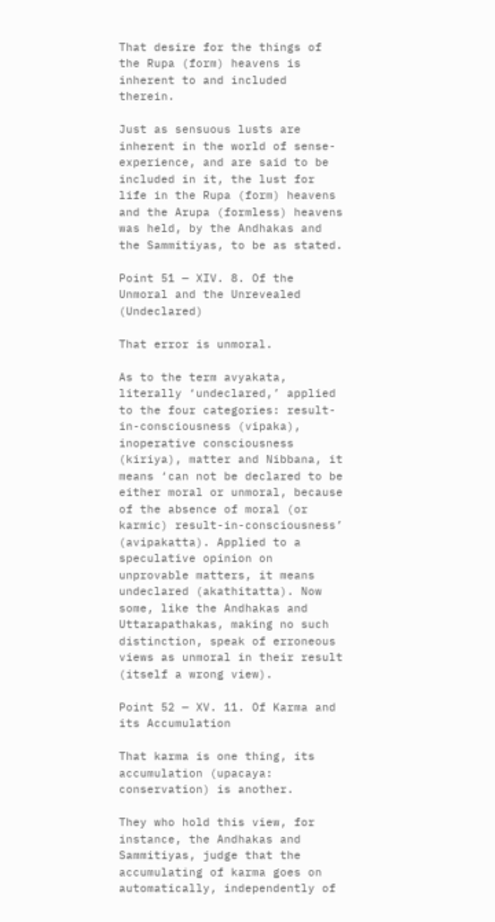That desire for the things of the Rupa (form) heavens is inherent to and included therein.

Just as sensuous lusts are inherent in the world of sense-experience, and are said to be included in it, the lust for life in the Rupa (form) heavens and the Arupa (formless) heavens was held, by the Andhakas and the Sammitiyas, to be as stated.

Point 51 — XIV. 8. Of the Unmoral and the Unrevealed (Undeclared)

That error is unmoral.

As to the term avyakata, literally ‘undeclared,’ applied to the four categories: result-in-consciousness (vipaka), inoperative consciousness (kiriya), matter and Nibbana, it means ‘can not be declared to be either moral or unmoral, because of the absence of moral (or karmic) result-in-consciousness’ (avipakatta). Applied to a speculative opinion on unprovable matters, it means undeclared (akathitatta). Now some, like the Andhakas and Uttarapathakas, making no such distinction, speak of erroneous views as unmoral in their result (itself a wrong view).

Point 52 — XV. 11. Of Karma and its Accumulation

That karma is one thing, its accumulation (upacaya: conservation) is another.

They who hold this view, for instance, the Andhakas and Sammitiyas, judge that the accumulating of karma goes on automatically, independently of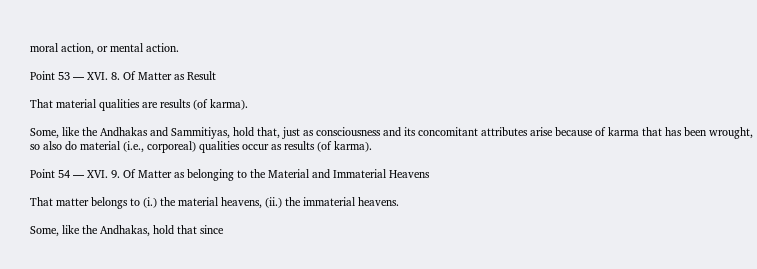moral action, or mental action.

Point 53 — XVI. 8. Of Matter as Result

That material qualities are results (of karma).

Some, like the Andhakas and Sammitiyas, hold that, just as consciousness and its concomitant attributes arise because of karma that has been wrought, so also do material (i.e., corporeal) qualities occur as results (of karma).

Point 54 — XVI. 9. Of Matter as belonging to the Material and Immaterial Heavens

That matter belongs to (i.) the material heavens, (ii.) the immaterial heavens.

Some, like the Andhakas, hold that since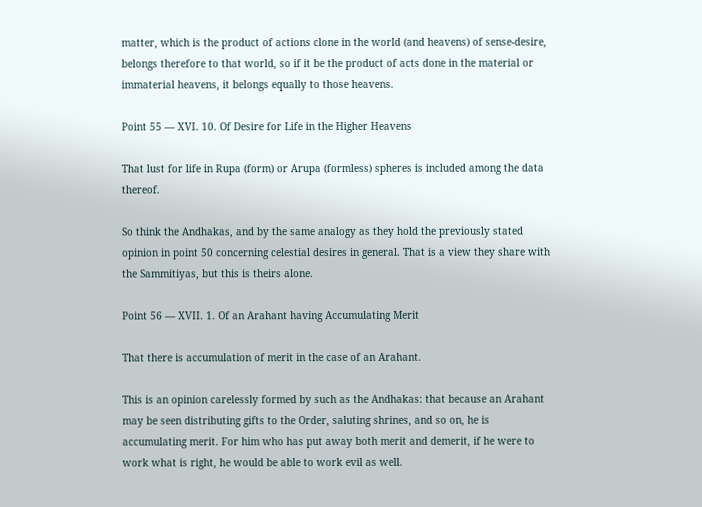matter, which is the product of actions clone in the world (and heavens) of sense-desire, belongs therefore to that world, so if it be the product of acts done in the material or immaterial heavens, it belongs equally to those heavens.

Point 55 — XVI. 10. Of Desire for Life in the Higher Heavens

That lust for life in Rupa (form) or Arupa (formless) spheres is included among the data thereof.

So think the Andhakas, and by the same analogy as they hold the previously stated opinion in point 50 concerning celestial desires in general. That is a view they share with the Sammitiyas, but this is theirs alone.

Point 56 — XVII. 1. Of an Arahant having Accumulating Merit

That there is accumulation of merit in the case of an Arahant.

This is an opinion carelessly formed by such as the Andhakas: that because an Arahant may be seen distributing gifts to the Order, saluting shrines, and so on, he is accumulating merit. For him who has put away both merit and demerit, if he were to work what is right, he would be able to work evil as well.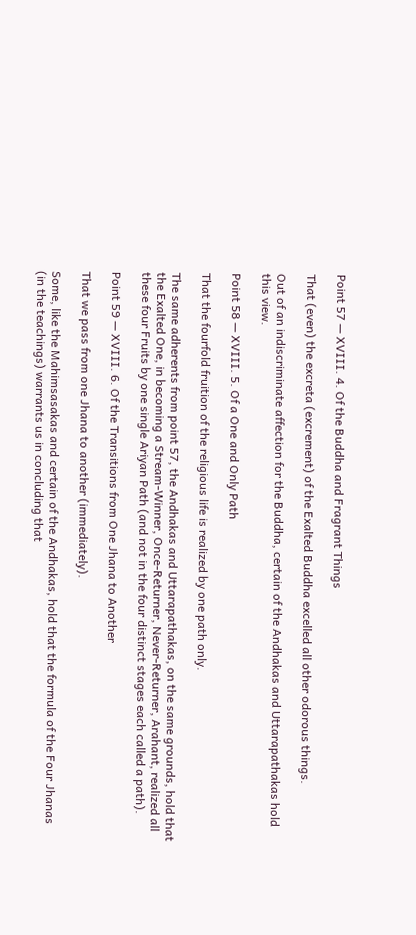Point 57 — XVIII. 4. Of the Buddha and Fragrant Things

That (even) the excreta (excrement) of the Exalted Buddha excelled all other odorous things.

Out of an indiscriminate affection for the Buddha, certain of the Andhakas and Uttarapathakas hold this view.

Point 58 — XVIII. 5. Of a One and Only Path

That the fourfold fruition of the religious life is realized by one path only.

The same adherents from point 57, the Andhakas and Uttarapathakas, on the same grounds, hold that the Exalted One, in becoming a Stream-Winner, Once-Returner, Never-Returner, Arahant, realized all these four Fruits by one single Ariyan Path (and not in the four distinct stages each called a path).

Point 59 — XVIII. 6. Of the Transitions from One Jhana to Another

That we pass from one Jhana to another (immediately).

Some, like the Mahimsasakas and certain of the Andhakas, hold that the formula of the Four Jhanas (in the teachings) warrants us in concluding that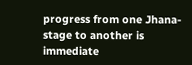progress from one Jhana-stage to another is immediate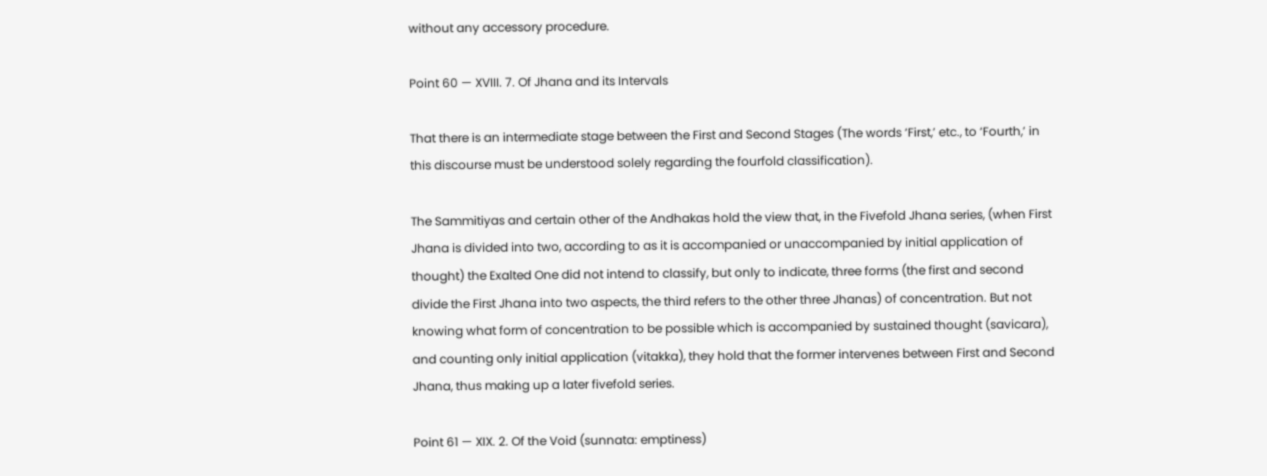without any accessory procedure.

Point 60 — XVIII. 7. Of Jhana and its Intervals

That there is an intermediate stage between the First and Second Stages (The words ‘First,’ etc., to ‘Fourth,’ in this discourse must be understood solely regarding the fourfold classification).

The Sammitiyas and certain other of the Andhakas hold the view that, in the Fivefold Jhana series, (when First Jhana is divided into two, according to as it is accompanied or unaccompanied by initial application of thought) the Exalted One did not intend to classify, but only to indicate, three forms (the first and second divide the First Jhana into two aspects, the third refers to the other three Jhanas) of concentration. But not knowing what form of concentration to be possible which is accompanied by sustained thought (savicara), and counting only initial application (vitakka), they hold that the former intervenes between First and Second Jhana, thus making up a later fivefold series.

Point 61 — XIX. 2. Of the Void (sunnata: emptiness)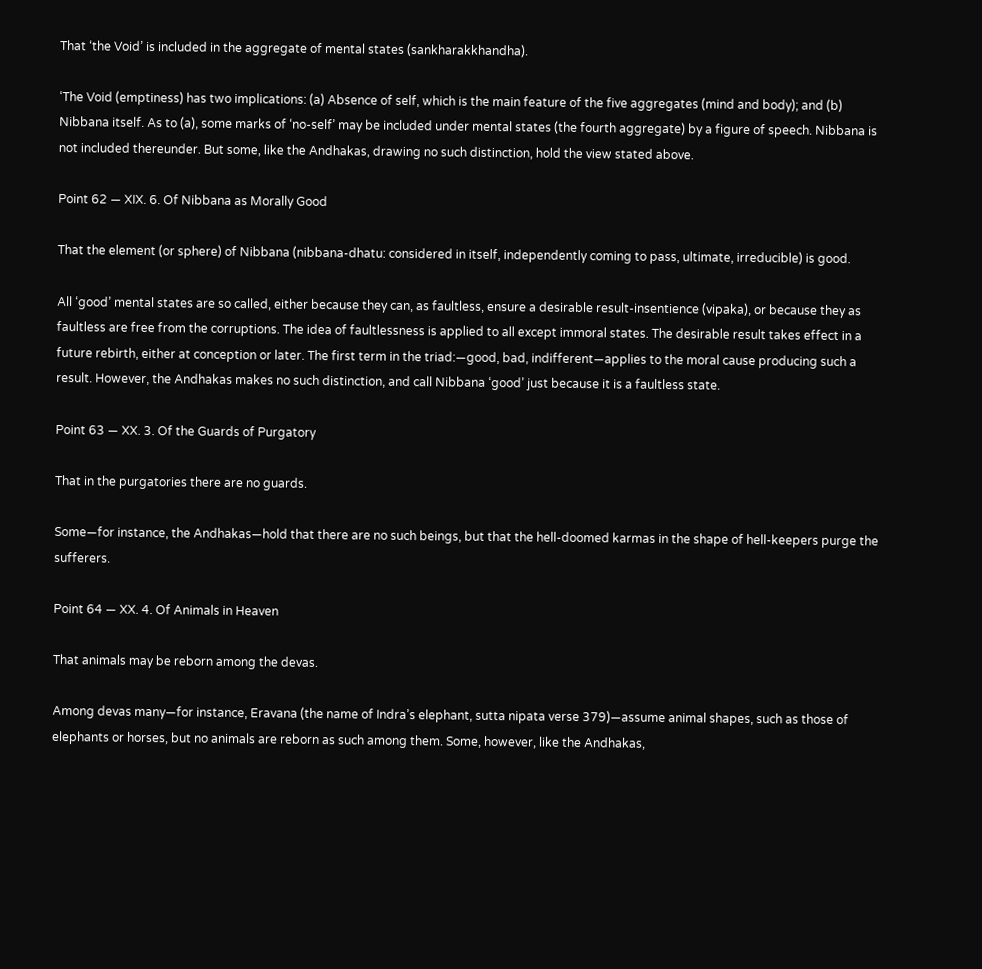That ‘the Void’ is included in the aggregate of mental states (sankharakkhandha).

‘The Void (emptiness) has two implications: (a) Absence of self, which is the main feature of the five aggregates (mind and body); and (b) Nibbana itself. As to (a), some marks of ‘no-self’ may be included under mental states (the fourth aggregate) by a figure of speech. Nibbana is not included thereunder. But some, like the Andhakas, drawing no such distinction, hold the view stated above.

Point 62 — XIX. 6. Of Nibbana as Morally Good

That the element (or sphere) of Nibbana (nibbana-dhatu: considered in itself, independently coming to pass, ultimate, irreducible) is good.

All ‘good’ mental states are so called, either because they can, as faultless, ensure a desirable result-insentience (vipaka), or because they as faultless are free from the corruptions. The idea of faultlessness is applied to all except immoral states. The desirable result takes effect in a future rebirth, either at conception or later. The first term in the triad:—good, bad, indifferent—applies to the moral cause producing such a result. However, the Andhakas makes no such distinction, and call Nibbana ‘good’ just because it is a faultless state.

Point 63 — XX. 3. Of the Guards of Purgatory

That in the purgatories there are no guards.

Some—for instance, the Andhakas—hold that there are no such beings, but that the hell-doomed karmas in the shape of hell-keepers purge the sufferers.

Point 64 — XX. 4. Of Animals in Heaven

That animals may be reborn among the devas.

Among devas many—for instance, Eravana (the name of Indra’s elephant, sutta nipata verse 379)—assume animal shapes, such as those of elephants or horses, but no animals are reborn as such among them. Some, however, like the Andhakas,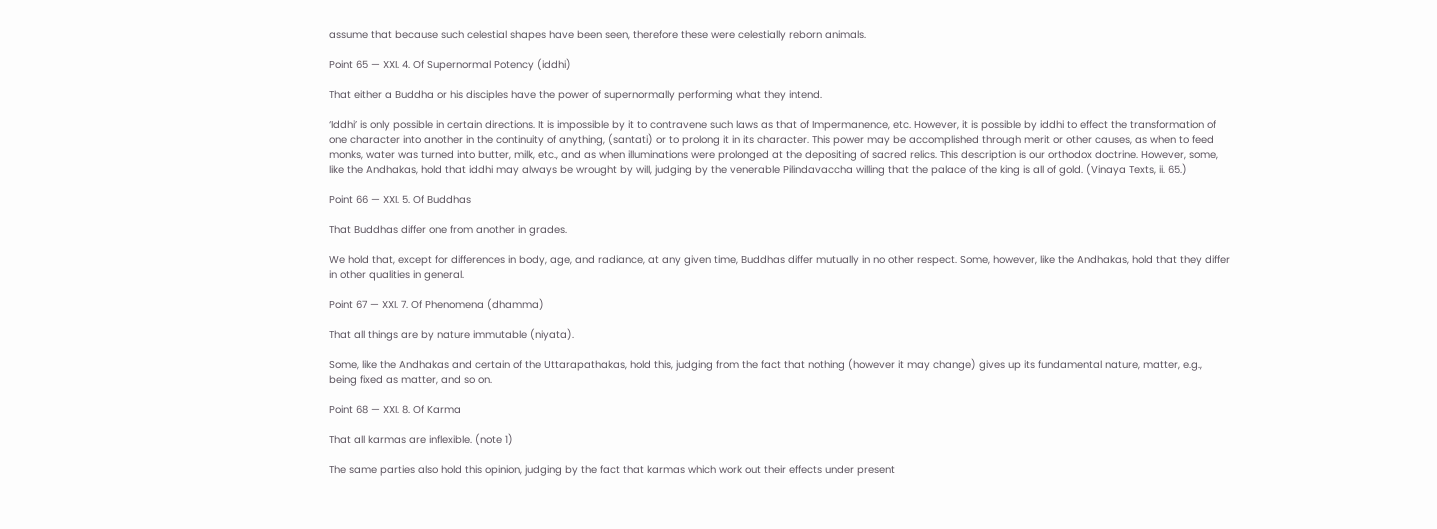assume that because such celestial shapes have been seen, therefore these were celestially reborn animals.

Point 65 — XXI. 4. Of Supernormal Potency (iddhi)

That either a Buddha or his disciples have the power of supernormally performing what they intend.

‘Iddhi’ is only possible in certain directions. It is impossible by it to contravene such laws as that of Impermanence, etc. However, it is possible by iddhi to effect the transformation of one character into another in the continuity of anything, (santati) or to prolong it in its character. This power may be accomplished through merit or other causes, as when to feed monks, water was turned into butter, milk, etc., and as when illuminations were prolonged at the depositing of sacred relics. This description is our orthodox doctrine. However, some, like the Andhakas, hold that iddhi may always be wrought by will, judging by the venerable Pilindavaccha willing that the palace of the king is all of gold. (Vinaya Texts, ii. 65.)

Point 66 — XXI. 5. Of Buddhas

That Buddhas differ one from another in grades.

We hold that, except for differences in body, age, and radiance, at any given time, Buddhas differ mutually in no other respect. Some, however, like the Andhakas, hold that they differ in other qualities in general.

Point 67 — XXI. 7. Of Phenomena (dhamma)

That all things are by nature immutable (niyata).

Some, like the Andhakas and certain of the Uttarapathakas, hold this, judging from the fact that nothing (however it may change) gives up its fundamental nature, matter, e.g., being fixed as matter, and so on.

Point 68 — XXI. 8. Of Karma

That all karmas are inflexible. (note 1)

The same parties also hold this opinion, judging by the fact that karmas which work out their effects under present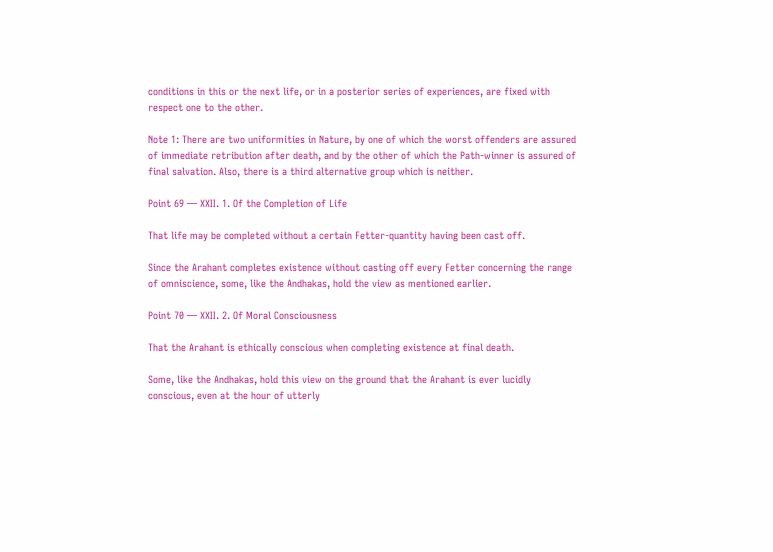conditions in this or the next life, or in a posterior series of experiences, are fixed with respect one to the other.

Note 1: There are two uniformities in Nature, by one of which the worst offenders are assured of immediate retribution after death, and by the other of which the Path-winner is assured of final salvation. Also, there is a third alternative group which is neither.

Point 69 — XXII. 1. Of the Completion of Life

That life may be completed without a certain Fetter-quantity having been cast off.

Since the Arahant completes existence without casting off every Fetter concerning the range of omniscience, some, like the Andhakas, hold the view as mentioned earlier.

Point 70 — XXII. 2. Of Moral Consciousness

That the Arahant is ethically conscious when completing existence at final death.

Some, like the Andhakas, hold this view on the ground that the Arahant is ever lucidly conscious, even at the hour of utterly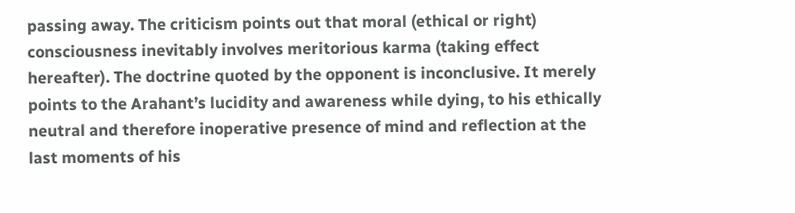passing away. The criticism points out that moral (ethical or right) consciousness inevitably involves meritorious karma (taking effect hereafter). The doctrine quoted by the opponent is inconclusive. It merely points to the Arahant’s lucidity and awareness while dying, to his ethically neutral and therefore inoperative presence of mind and reflection at the last moments of his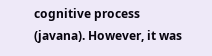cognitive process (javana). However, it was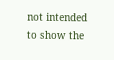not intended to show the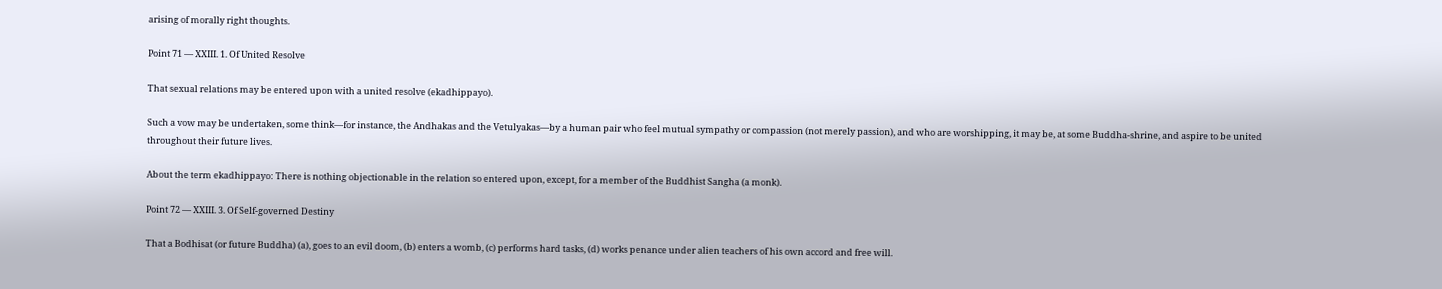arising of morally right thoughts.

Point 71 — XXIII. 1. Of United Resolve

That sexual relations may be entered upon with a united resolve (ekadhippayo).

Such a vow may be undertaken, some think—for instance, the Andhakas and the Vetulyakas—by a human pair who feel mutual sympathy or compassion (not merely passion), and who are worshipping, it may be, at some Buddha-shrine, and aspire to be united throughout their future lives.

About the term ekadhippayo: There is nothing objectionable in the relation so entered upon, except, for a member of the Buddhist Sangha (a monk).

Point 72 — XXIII. 3. Of Self-governed Destiny

That a Bodhisat (or future Buddha) (a), goes to an evil doom, (b) enters a womb, (c) performs hard tasks, (d) works penance under alien teachers of his own accord and free will.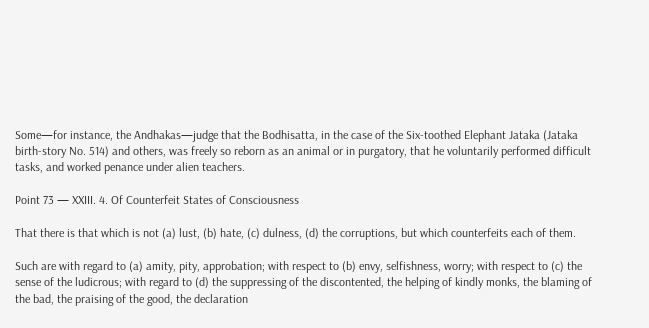Some—for instance, the Andhakas—judge that the Bodhisatta, in the case of the Six-toothed Elephant Jataka (Jataka birth-story No. 514) and others, was freely so reborn as an animal or in purgatory, that he voluntarily performed difficult tasks, and worked penance under alien teachers.

Point 73 — XXIII. 4. Of Counterfeit States of Consciousness

That there is that which is not (a) lust, (b) hate, (c) dulness, (d) the corruptions, but which counterfeits each of them.

Such are with regard to (a) amity, pity, approbation; with respect to (b) envy, selfishness, worry; with respect to (c) the sense of the ludicrous; with regard to (d) the suppressing of the discontented, the helping of kindly monks, the blaming of the bad, the praising of the good, the declaration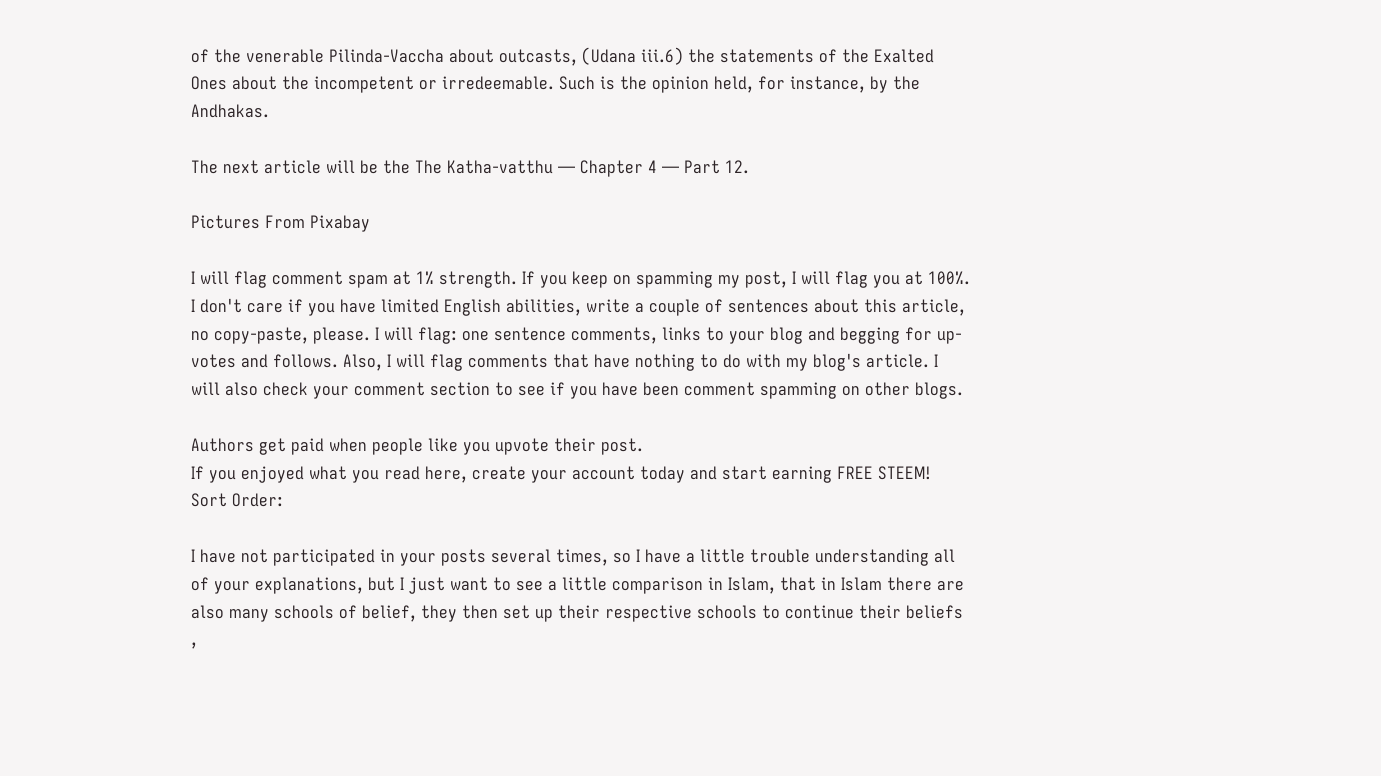of the venerable Pilinda-Vaccha about outcasts, (Udana iii.6) the statements of the Exalted Ones about the incompetent or irredeemable. Such is the opinion held, for instance, by the Andhakas.

The next article will be the The Katha-vatthu — Chapter 4 — Part 12.

Pictures From Pixabay

I will flag comment spam at 1% strength. If you keep on spamming my post, I will flag you at 100%. I don't care if you have limited English abilities, write a couple of sentences about this article, no copy-paste, please. I will flag: one sentence comments, links to your blog and begging for up-votes and follows. Also, I will flag comments that have nothing to do with my blog's article. I will also check your comment section to see if you have been comment spamming on other blogs.

Authors get paid when people like you upvote their post.
If you enjoyed what you read here, create your account today and start earning FREE STEEM!
Sort Order:

I have not participated in your posts several times, so I have a little trouble understanding all of your explanations, but I just want to see a little comparison in Islam, that in Islam there are also many schools of belief, they then set up their respective schools to continue their beliefs ,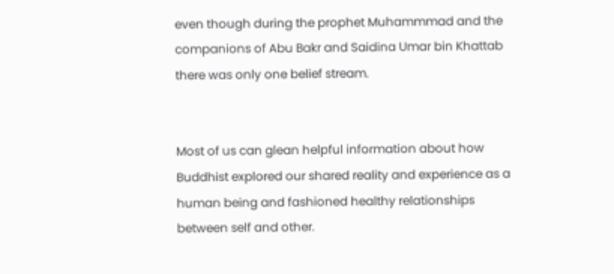even though during the prophet Muhammmad and the companions of Abu Bakr and Saidina Umar bin Khattab there was only one belief stream.


Most of us can glean helpful information about how Buddhist explored our shared reality and experience as a human being and fashioned healthy relationships between self and other.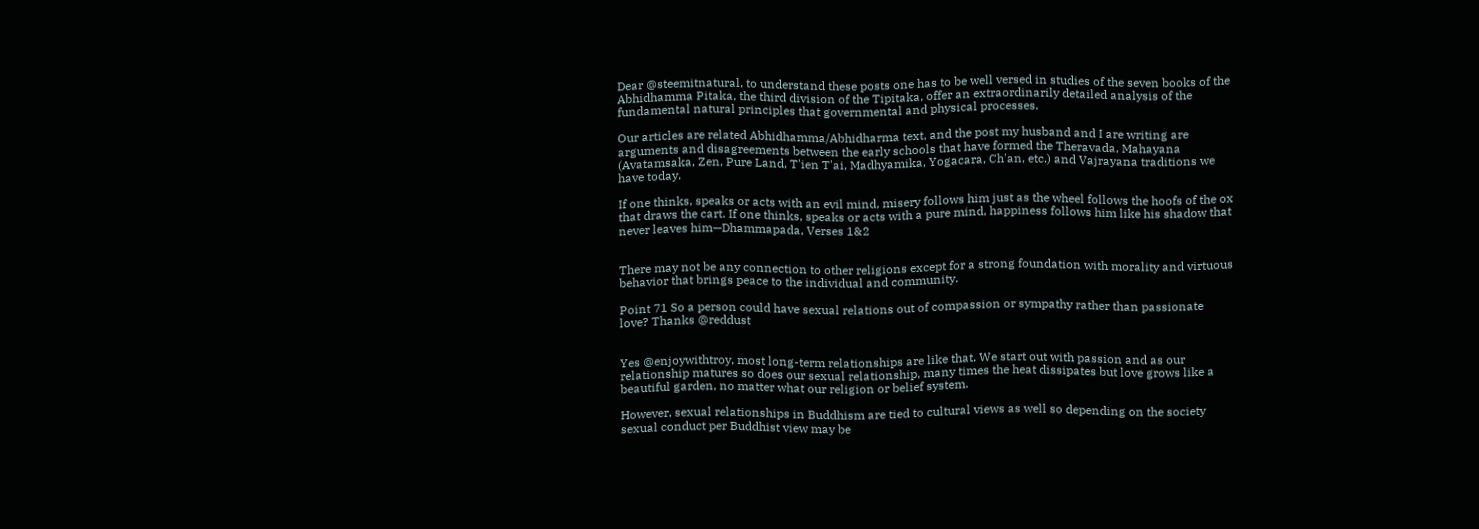Dear @steemitnatural, to understand these posts one has to be well versed in studies of the seven books of the Abhidhamma Pitaka, the third division of the Tipitaka, offer an extraordinarily detailed analysis of the fundamental natural principles that governmental and physical processes.

Our articles are related Abhidhamma/Abhidharma text, and the post my husband and I are writing are arguments and disagreements between the early schools that have formed the Theravada, Mahayana (Avatamsaka, Zen, Pure Land, T'ien T'ai, Madhyamika, Yogacara, Ch'an, etc.) and Vajrayana traditions we have today.

If one thinks, speaks or acts with an evil mind, misery follows him just as the wheel follows the hoofs of the ox that draws the cart. If one thinks, speaks or acts with a pure mind, happiness follows him like his shadow that never leaves him—Dhammapada, Verses 1&2


There may not be any connection to other religions except for a strong foundation with morality and virtuous behavior that brings peace to the individual and community.

Point 71 So a person could have sexual relations out of compassion or sympathy rather than passionate love? Thanks @reddust


Yes @enjoywithtroy, most long-term relationships are like that. We start out with passion and as our relationship matures so does our sexual relationship, many times the heat dissipates but love grows like a beautiful garden, no matter what our religion or belief system.

However, sexual relationships in Buddhism are tied to cultural views as well so depending on the society sexual conduct per Buddhist view may be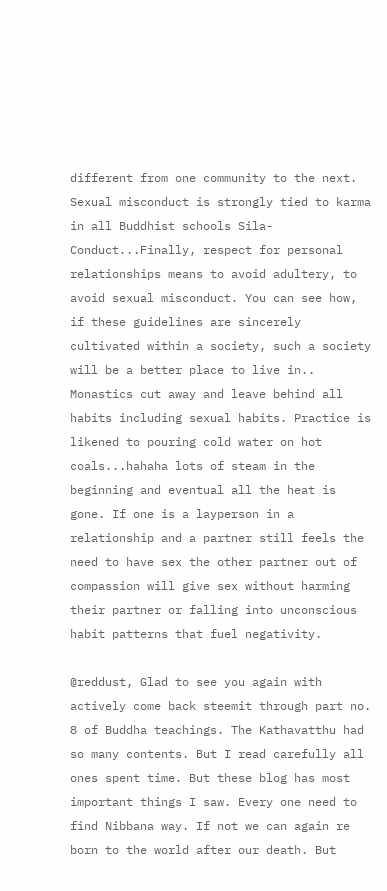different from one community to the next. Sexual misconduct is strongly tied to karma in all Buddhist schools Sila-Conduct...Finally, respect for personal relationships means to avoid adultery, to avoid sexual misconduct. You can see how, if these guidelines are sincerely cultivated within a society, such a society will be a better place to live in.. Monastics cut away and leave behind all habits including sexual habits. Practice is likened to pouring cold water on hot coals...hahaha lots of steam in the beginning and eventual all the heat is gone. If one is a layperson in a relationship and a partner still feels the need to have sex the other partner out of compassion will give sex without harming their partner or falling into unconscious habit patterns that fuel negativity.

@reddust, Glad to see you again with actively come back steemit through part no. 8 of Buddha teachings. The Kathavatthu had so many contents. But I read carefully all ones spent time. But these blog has most important things I saw. Every one need to find Nibbana way. If not we can again re born to the world after our death. But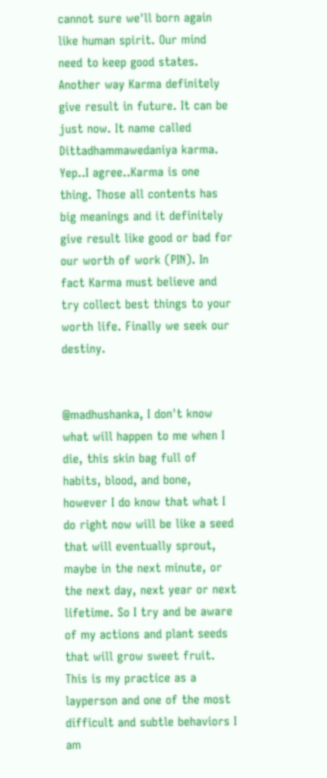cannot sure we'll born again like human spirit. Our mind need to keep good states. Another way Karma definitely give result in future. It can be just now. It name called Dittadhammawedaniya karma. Yep..I agree..Karma is one thing. Those all contents has big meanings and it definitely give result like good or bad for our worth of work (PIN). In fact Karma must believe and try collect best things to your worth life. Finally we seek our destiny.


@madhushanka, I don't know what will happen to me when I die, this skin bag full of habits, blood, and bone, however I do know that what I do right now will be like a seed that will eventually sprout, maybe in the next minute, or the next day, next year or next lifetime. So I try and be aware of my actions and plant seeds that will grow sweet fruit. This is my practice as a layperson and one of the most difficult and subtle behaviors I am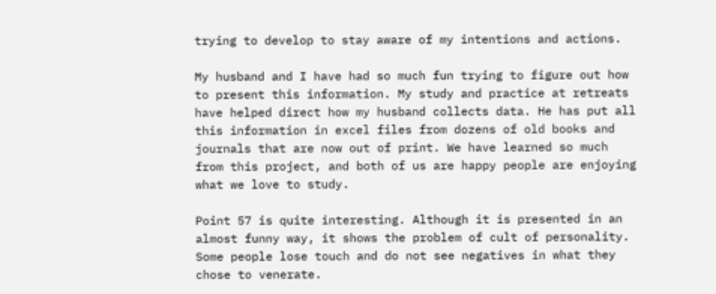trying to develop to stay aware of my intentions and actions.

My husband and I have had so much fun trying to figure out how to present this information. My study and practice at retreats have helped direct how my husband collects data. He has put all this information in excel files from dozens of old books and journals that are now out of print. We have learned so much from this project, and both of us are happy people are enjoying what we love to study.

Point 57 is quite interesting. Although it is presented in an almost funny way, it shows the problem of cult of personality. Some people lose touch and do not see negatives in what they chose to venerate.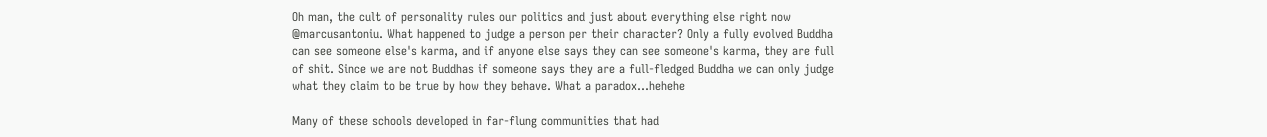Oh man, the cult of personality rules our politics and just about everything else right now @marcusantoniu. What happened to judge a person per their character? Only a fully evolved Buddha can see someone else's karma, and if anyone else says they can see someone's karma, they are full of shit. Since we are not Buddhas if someone says they are a full-fledged Buddha we can only judge what they claim to be true by how they behave. What a paradox...hehehe

Many of these schools developed in far-flung communities that had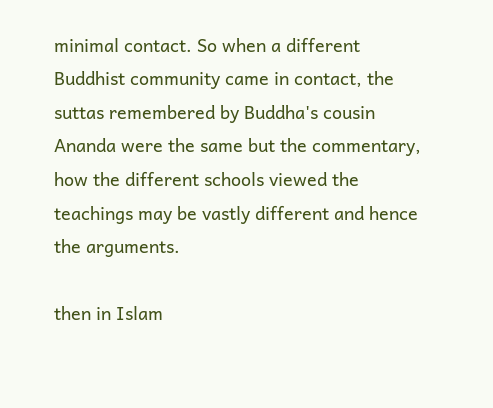minimal contact. So when a different Buddhist community came in contact, the suttas remembered by Buddha's cousin Ananda were the same but the commentary, how the different schools viewed the teachings may be vastly different and hence the arguments.

then in Islam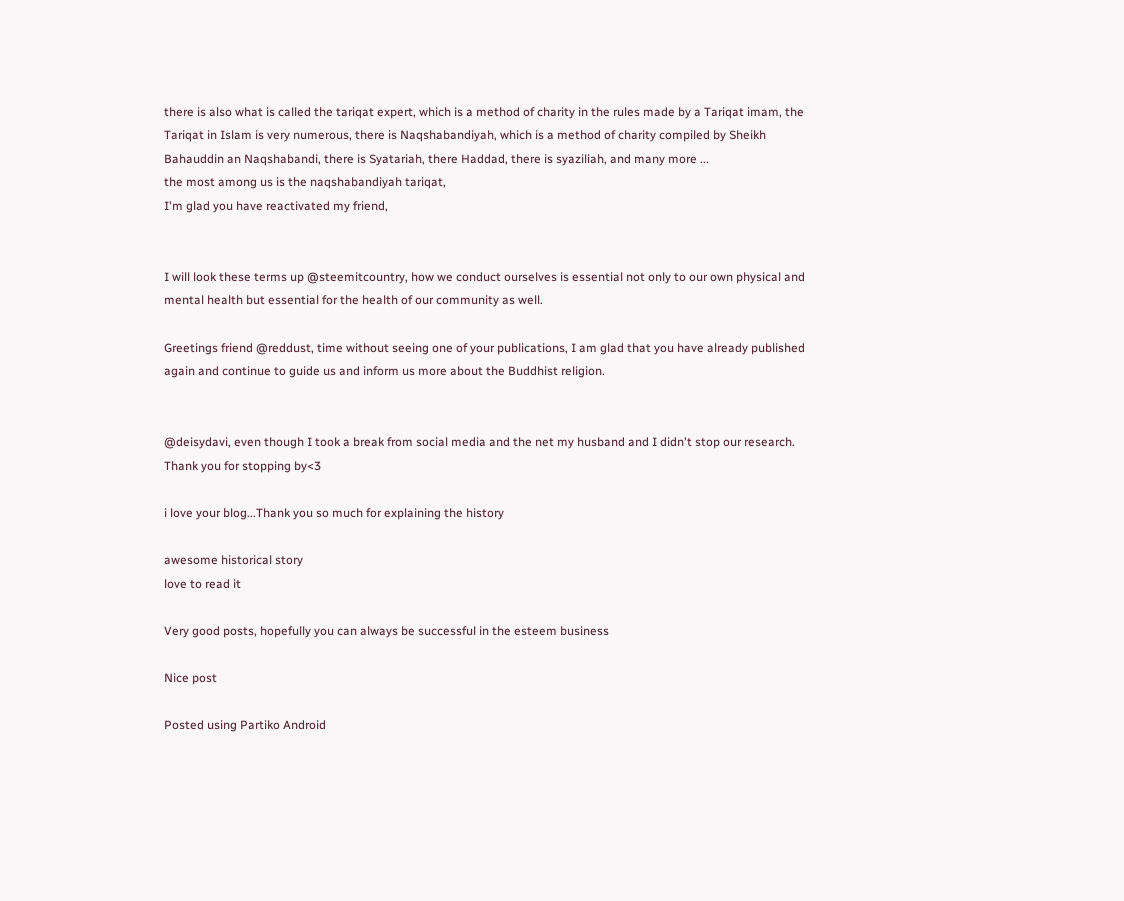there is also what is called the tariqat expert, which is a method of charity in the rules made by a Tariqat imam, the Tariqat in Islam is very numerous, there is Naqshabandiyah, which is a method of charity compiled by Sheikh Bahauddin an Naqshabandi, there is Syatariah, there Haddad, there is syaziliah, and many more ...
the most among us is the naqshabandiyah tariqat,
I'm glad you have reactivated my friend,


I will look these terms up @steemitcountry, how we conduct ourselves is essential not only to our own physical and mental health but essential for the health of our community as well.

Greetings friend @reddust, time without seeing one of your publications, I am glad that you have already published again and continue to guide us and inform us more about the Buddhist religion.


@deisydavi, even though I took a break from social media and the net my husband and I didn't stop our research. Thank you for stopping by<3

i love your blog...Thank you so much for explaining the history

awesome historical story
love to read it

Very good posts, hopefully you can always be successful in the esteem business

Nice post

Posted using Partiko Android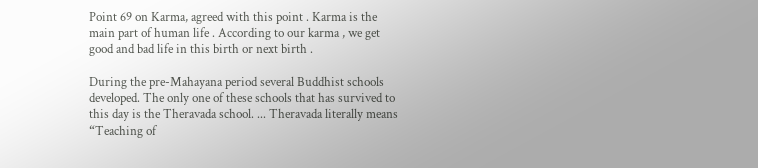Point 69 on Karma, agreed with this point . Karma is the main part of human life . According to our karma , we get good and bad life in this birth or next birth .

During the pre-Mahayana period several Buddhist schools developed. The only one of these schools that has survived to this day is the Theravada school. ... Theravada literally means “Teaching of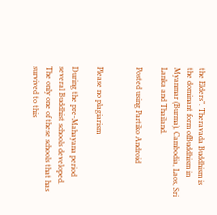the Elders”. Theravada Buddhism is the dominant form ofBuddhism in Myanmar (Burma), Cambodia, Laos, Sri Lanka and Thailand.

Posted using Partiko Android


Please no plagiarism

During the pre-Mahayana period several Buddhist schools developed. The only one of these schools that has survived to this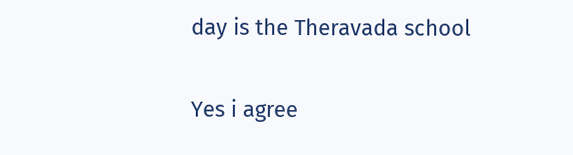day is the Theravada school


Yes i agree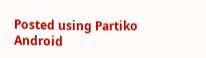Posted using Partiko Android